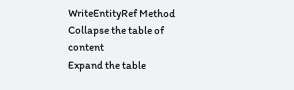WriteEntityRef Method
Collapse the table of content
Expand the table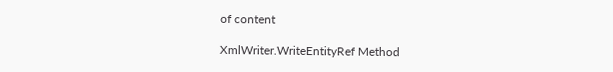of content

XmlWriter.WriteEntityRef Method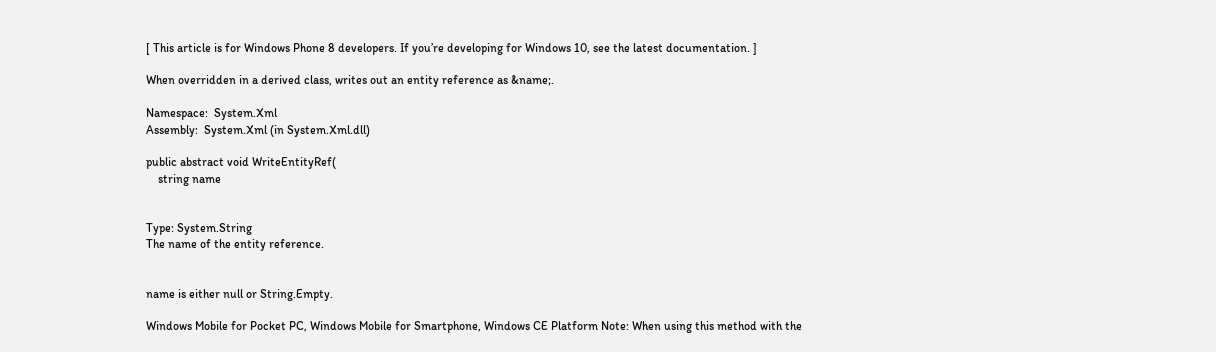[ This article is for Windows Phone 8 developers. If you’re developing for Windows 10, see the latest documentation. ]

When overridden in a derived class, writes out an entity reference as &name;.

Namespace:  System.Xml
Assembly:  System.Xml (in System.Xml.dll)

public abstract void WriteEntityRef(
    string name


Type: System.String
The name of the entity reference.


name is either null or String.Empty.

Windows Mobile for Pocket PC, Windows Mobile for Smartphone, Windows CE Platform Note: When using this method with the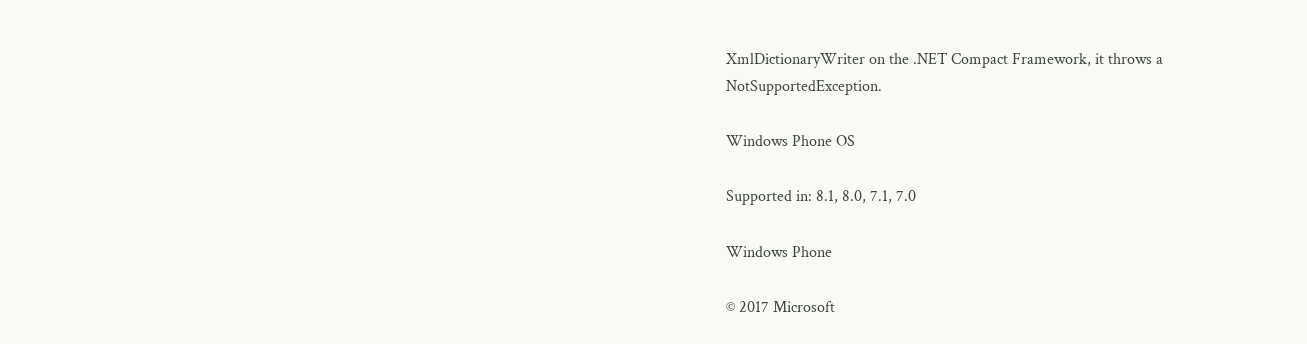XmlDictionaryWriter on the .NET Compact Framework, it throws a NotSupportedException.

Windows Phone OS

Supported in: 8.1, 8.0, 7.1, 7.0

Windows Phone

© 2017 Microsoft